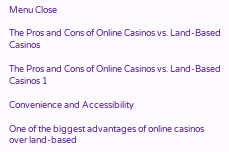Menu Close

The Pros and Cons of Online Casinos vs. Land-Based Casinos

The Pros and Cons of Online Casinos vs. Land-Based Casinos 1

Convenience and Accessibility

One of the biggest advantages of online casinos over land-based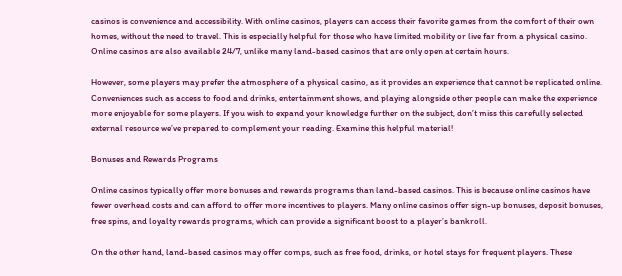casinos is convenience and accessibility. With online casinos, players can access their favorite games from the comfort of their own homes, without the need to travel. This is especially helpful for those who have limited mobility or live far from a physical casino. Online casinos are also available 24/7, unlike many land-based casinos that are only open at certain hours.

However, some players may prefer the atmosphere of a physical casino, as it provides an experience that cannot be replicated online. Conveniences such as access to food and drinks, entertainment shows, and playing alongside other people can make the experience more enjoyable for some players. If you wish to expand your knowledge further on the subject, don’t miss this carefully selected external resource we’ve prepared to complement your reading. Examine this helpful material!

Bonuses and Rewards Programs

Online casinos typically offer more bonuses and rewards programs than land-based casinos. This is because online casinos have fewer overhead costs and can afford to offer more incentives to players. Many online casinos offer sign-up bonuses, deposit bonuses, free spins, and loyalty rewards programs, which can provide a significant boost to a player’s bankroll.

On the other hand, land-based casinos may offer comps, such as free food, drinks, or hotel stays for frequent players. These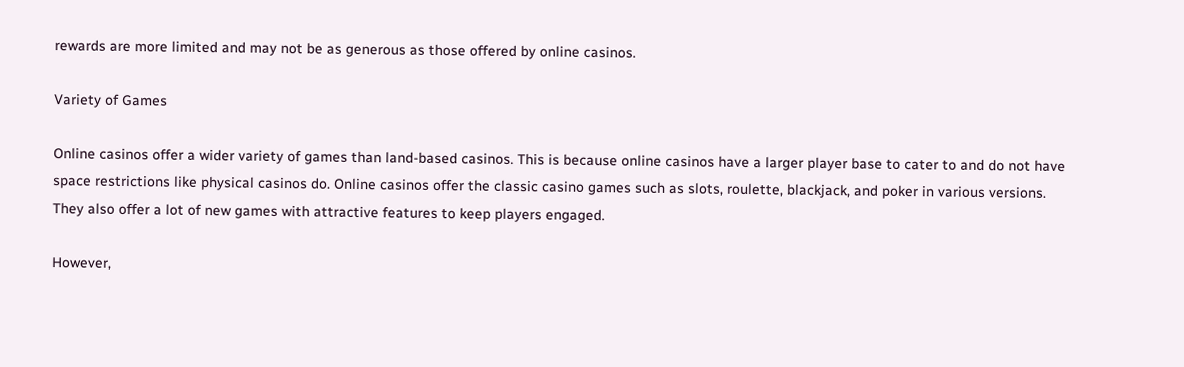rewards are more limited and may not be as generous as those offered by online casinos.

Variety of Games

Online casinos offer a wider variety of games than land-based casinos. This is because online casinos have a larger player base to cater to and do not have space restrictions like physical casinos do. Online casinos offer the classic casino games such as slots, roulette, blackjack, and poker in various versions. They also offer a lot of new games with attractive features to keep players engaged.

However,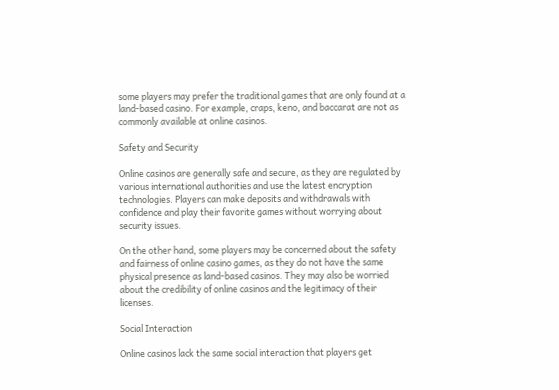some players may prefer the traditional games that are only found at a land-based casino. For example, craps, keno, and baccarat are not as commonly available at online casinos.

Safety and Security

Online casinos are generally safe and secure, as they are regulated by various international authorities and use the latest encryption technologies. Players can make deposits and withdrawals with confidence and play their favorite games without worrying about security issues.

On the other hand, some players may be concerned about the safety and fairness of online casino games, as they do not have the same physical presence as land-based casinos. They may also be worried about the credibility of online casinos and the legitimacy of their licenses.

Social Interaction

Online casinos lack the same social interaction that players get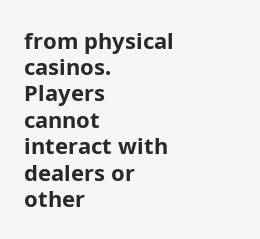from physical casinos. Players cannot interact with dealers or other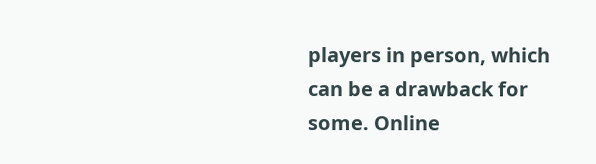players in person, which can be a drawback for some. Online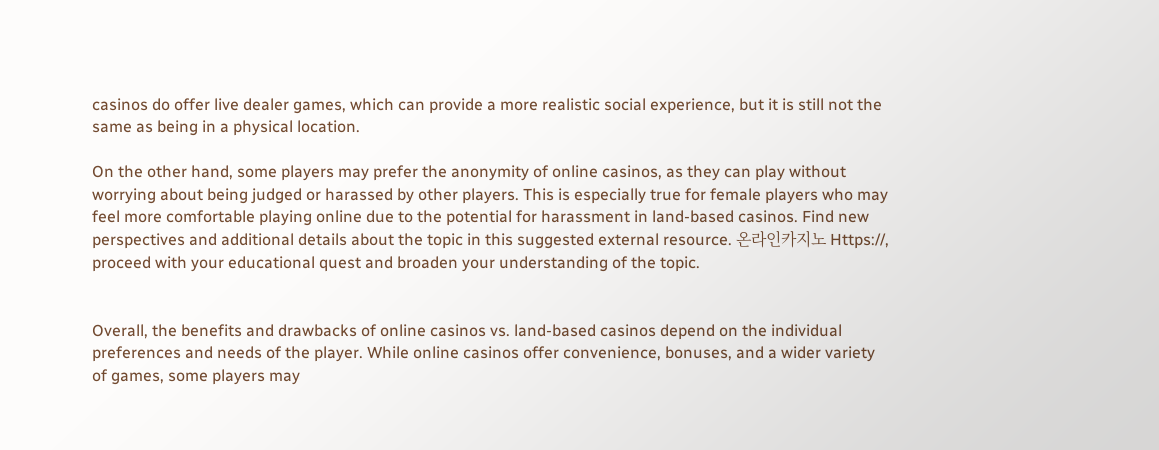casinos do offer live dealer games, which can provide a more realistic social experience, but it is still not the same as being in a physical location.

On the other hand, some players may prefer the anonymity of online casinos, as they can play without worrying about being judged or harassed by other players. This is especially true for female players who may feel more comfortable playing online due to the potential for harassment in land-based casinos. Find new perspectives and additional details about the topic in this suggested external resource. 온라인카지노 Https://, proceed with your educational quest and broaden your understanding of the topic.


Overall, the benefits and drawbacks of online casinos vs. land-based casinos depend on the individual preferences and needs of the player. While online casinos offer convenience, bonuses, and a wider variety of games, some players may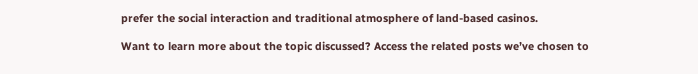prefer the social interaction and traditional atmosphere of land-based casinos.

Want to learn more about the topic discussed? Access the related posts we’ve chosen to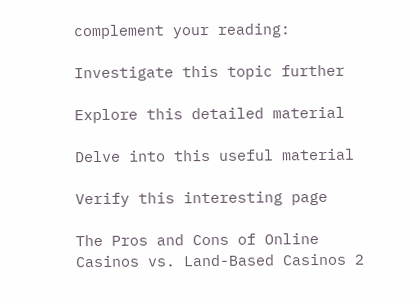complement your reading:

Investigate this topic further

Explore this detailed material

Delve into this useful material

Verify this interesting page

The Pros and Cons of Online Casinos vs. Land-Based Casinos 2